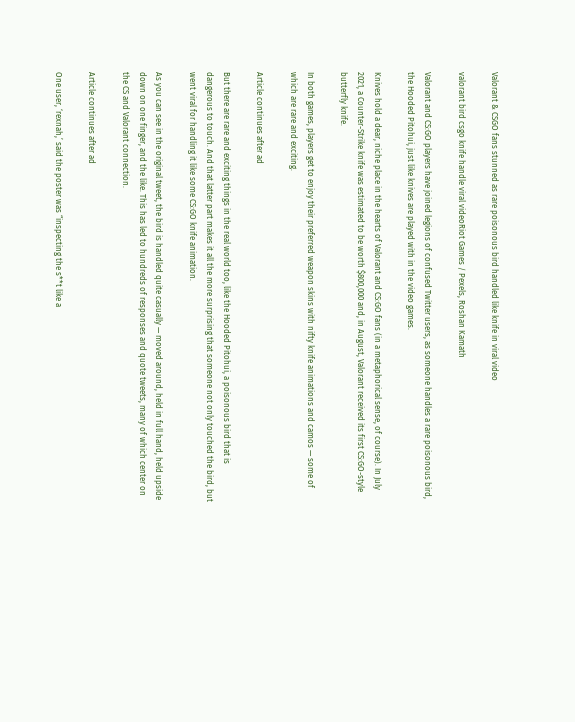Valorant & CSGO fans stunned as rare poisonous bird handled like knife in viral video

valorant bird csgo knife handle viral videoRiot Games / Pexels, Roshan Kamath

Valorant and CS:GO players have joined legions of confused Twitter users, as someone handles a rare poisonous bird, the Hooded Pitohui, just like knives are played with in the video games.

Knives hold a dear, niche place in the hearts of Valorant and CS:GO fans (in a metaphorical sense, of course). In July 2021, a Counter-Strike knife was estimated to be worth $800,000 and, in August, Valorant received its first CS:GO-style butterfly knife.

In both games, players get to enjoy their preferred weapon skins with nifty knife animations and camos — some of which are rare and exciting.

Article continues after ad

But there are rare and exciting things in the real world too, like the Hooded Pitohui, a poisonous bird that is dangerous to touch. And that latter part makes it all the more surprising that someone not only touched the bird, but went viral for handling it like some CS:GO knife animation.

As you can see in the original tweet, the bird is handled quite casually — moved around, held in full hand, held upside down on one finger, and the like. This has led to hundreds of responses and quote tweets, many of which center on the CS and Valorant connection.

Article continues after ad

One user, ‘rexnah,’ said the poster was “inspecting the s**t like a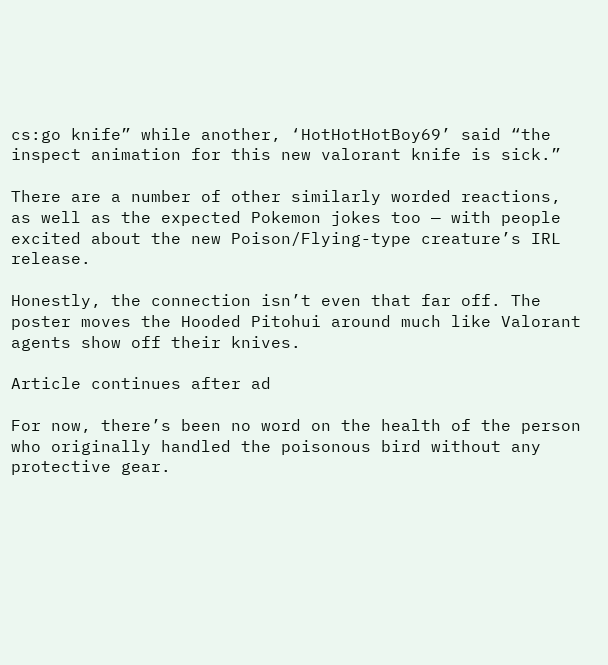cs:go knife” while another, ‘HotHotHotBoy69’ said “the inspect animation for this new valorant knife is sick.”

There are a number of other similarly worded reactions, as well as the expected Pokemon jokes too — with people excited about the new Poison/Flying-type creature’s IRL release.

Honestly, the connection isn’t even that far off. The poster moves the Hooded Pitohui around much like Valorant agents show off their knives.

Article continues after ad

For now, there’s been no word on the health of the person who originally handled the poisonous bird without any protective gear.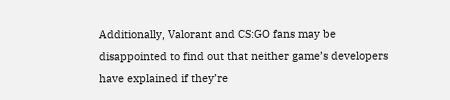Additionally, Valorant and CS:GO fans may be disappointed to find out that neither game’s developers have explained if they’re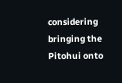considering bringing the Pitohui onto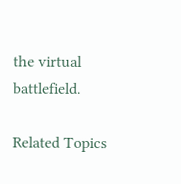the virtual battlefield.

Related Topics